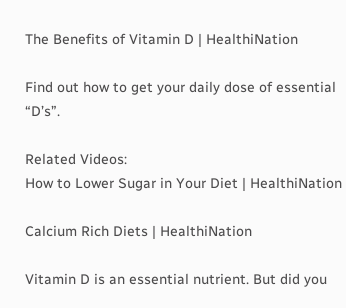The Benefits of Vitamin D | HealthiNation

Find out how to get your daily dose of essential “D’s”.

Related Videos:
How to Lower Sugar in Your Diet | HealthiNation

Calcium Rich Diets | HealthiNation

Vitamin D is an essential nutrient. But did you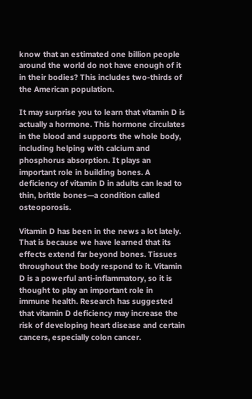know that an estimated one billion people around the world do not have enough of it in their bodies? This includes two-thirds of the American population.

It may surprise you to learn that vitamin D is actually a hormone. This hormone circulates in the blood and supports the whole body, including helping with calcium and phosphorus absorption. It plays an important role in building bones. A deficiency of vitamin D in adults can lead to thin, brittle bones—a condition called osteoporosis.

Vitamin D has been in the news a lot lately. That is because we have learned that its effects extend far beyond bones. Tissues throughout the body respond to it. Vitamin D is a powerful anti-inflammatory, so it is thought to play an important role in immune health. Research has suggested that vitamin D deficiency may increase the risk of developing heart disease and certain cancers, especially colon cancer.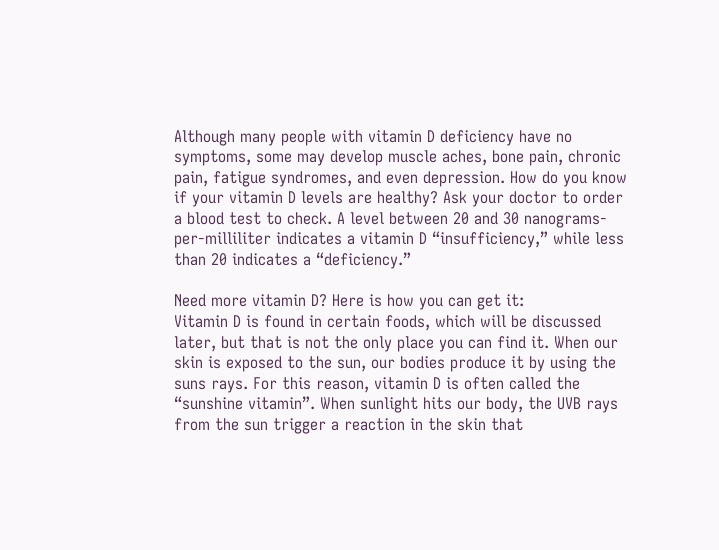Although many people with vitamin D deficiency have no symptoms, some may develop muscle aches, bone pain, chronic pain, fatigue syndromes, and even depression. How do you know if your vitamin D levels are healthy? Ask your doctor to order a blood test to check. A level between 20 and 30 nanograms-per-milliliter indicates a vitamin D “insufficiency,” while less than 20 indicates a “deficiency.”

Need more vitamin D? Here is how you can get it:
Vitamin D is found in certain foods, which will be discussed later, but that is not the only place you can find it. When our skin is exposed to the sun, our bodies produce it by using the suns rays. For this reason, vitamin D is often called the “sunshine vitamin”. When sunlight hits our body, the UVB rays from the sun trigger a reaction in the skin that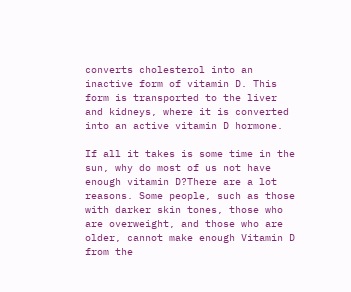converts cholesterol into an inactive form of vitamin D. This form is transported to the liver and kidneys, where it is converted into an active vitamin D hormone.

If all it takes is some time in the sun, why do most of us not have enough vitamin D?There are a lot reasons. Some people, such as those with darker skin tones, those who are overweight, and those who are older, cannot make enough Vitamin D from the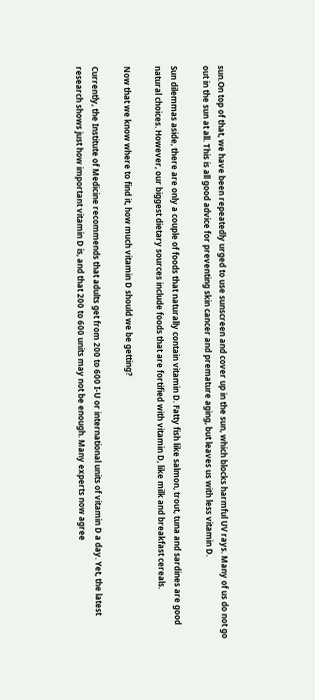sun.On top of that, we have been repeatedly urged to use sunscreen and cover up in the sun, which blocks harmful UV rays. Many of us do not go out in the sun at all. This is all good advice for preventing skin cancer and premature aging, but leaves us with less vitamin D.

Sun dilemmas aside, there are only a couple of foods that naturally contain vitamin D. Fatty fish like salmon, trout, tuna and sardines are good natural choices. However, our biggest dietary sources include foods that are fortified with vitamin D, like milk and breakfast cereals.

Now that we know where to find it, how much vitamin D should we be getting?

Currently, the Institute of Medicine recommends that adults get from 200 to 600 I-U or international units of vitamin D a day. Yet, the latest research shows just how important vitamin D is, and that 200 to 600 units may not be enough. Many experts now agree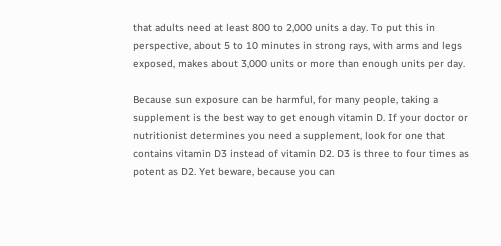that adults need at least 800 to 2,000 units a day. To put this in perspective, about 5 to 10 minutes in strong rays, with arms and legs exposed, makes about 3,000 units or more than enough units per day.

Because sun exposure can be harmful, for many people, taking a supplement is the best way to get enough vitamin D. If your doctor or nutritionist determines you need a supplement, look for one that contains vitamin D3 instead of vitamin D2. D3 is three to four times as potent as D2. Yet beware, because you can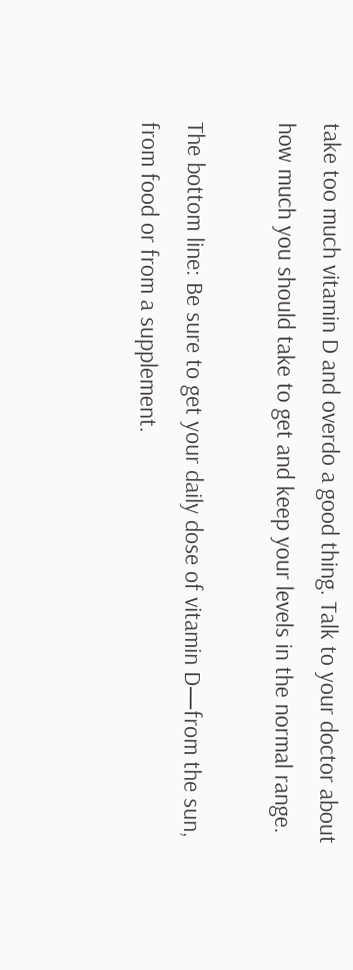take too much vitamin D and overdo a good thing. Talk to your doctor about how much you should take to get and keep your levels in the normal range.

The bottom line: Be sure to get your daily dose of vitamin D—from the sun, from food or from a supplement.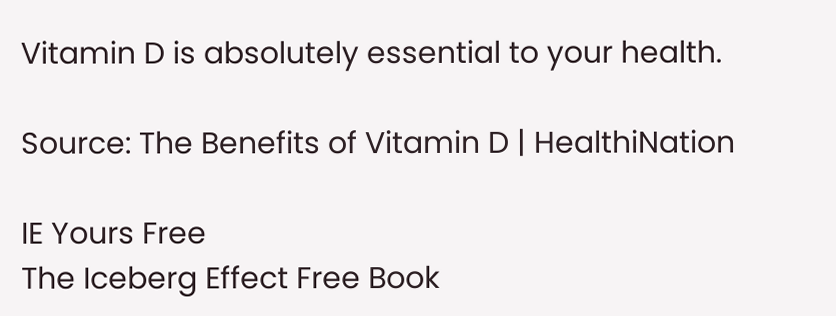Vitamin D is absolutely essential to your health.

Source: The Benefits of Vitamin D | HealthiNation

IE Yours Free
The Iceberg Effect Free Book